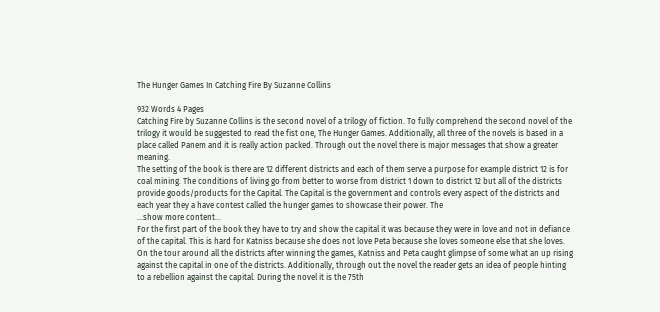The Hunger Games In Catching Fire By Suzanne Collins

932 Words 4 Pages
Catching Fire by Suzanne Collins is the second novel of a trilogy of fiction. To fully comprehend the second novel of the trilogy it would be suggested to read the fist one, The Hunger Games. Additionally, all three of the novels is based in a place called Panem and it is really action packed. Through out the novel there is major messages that show a greater meaning.
The setting of the book is there are 12 different districts and each of them serve a purpose for example district 12 is for coal mining. The conditions of living go from better to worse from district 1 down to district 12 but all of the districts provide goods/products for the Capital. The Capital is the government and controls every aspect of the districts and each year they a have contest called the hunger games to showcase their power. The
…show more content…
For the first part of the book they have to try and show the capital it was because they were in love and not in defiance of the capital. This is hard for Katniss because she does not love Peta because she loves someone else that she loves. On the tour around all the districts after winning the games, Katniss and Peta caught glimpse of some what an up rising against the capital in one of the districts. Additionally, through out the novel the reader gets an idea of people hinting to a rebellion against the capital. During the novel it is the 75th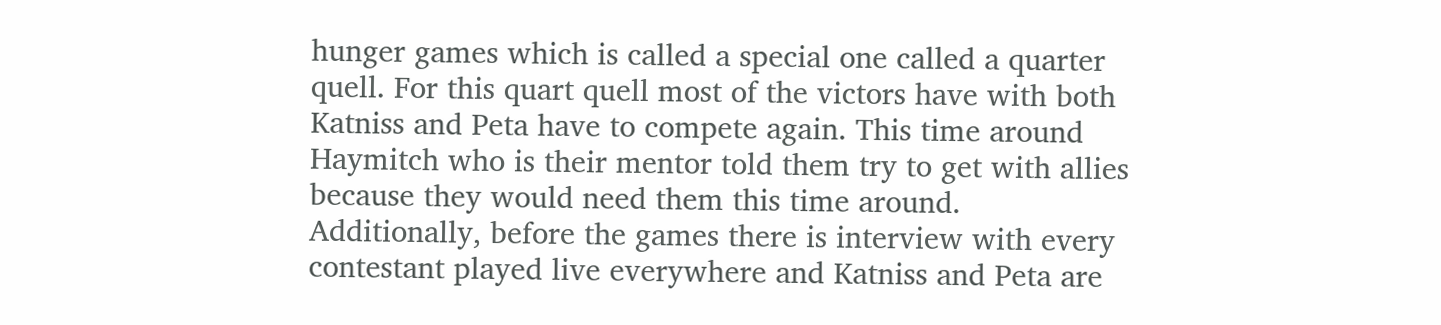hunger games which is called a special one called a quarter quell. For this quart quell most of the victors have with both Katniss and Peta have to compete again. This time around Haymitch who is their mentor told them try to get with allies because they would need them this time around. Additionally, before the games there is interview with every contestant played live everywhere and Katniss and Peta are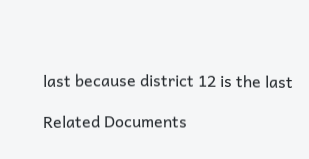last because district 12 is the last

Related Documents